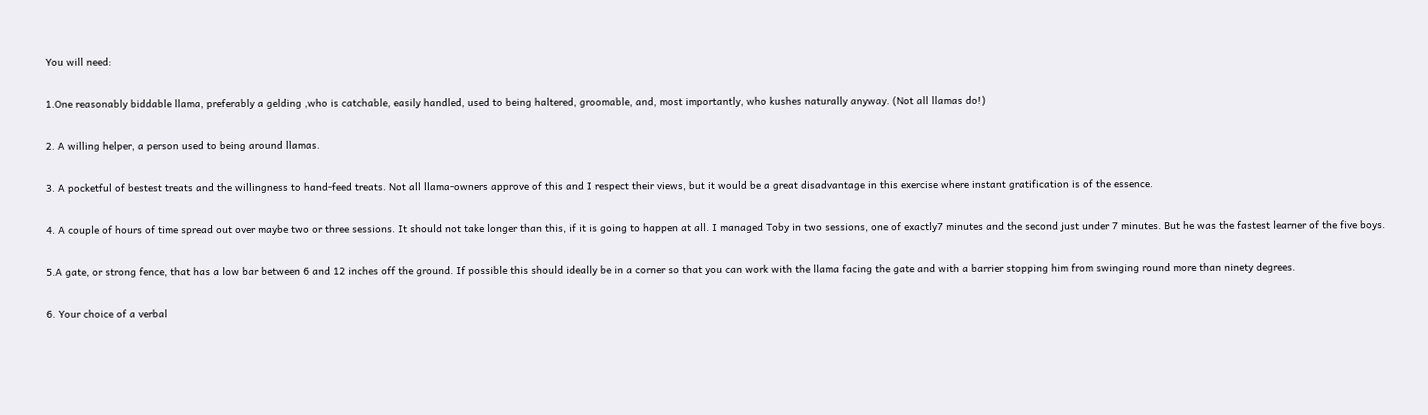You will need:

1.One reasonably biddable llama, preferably a gelding ,who is catchable, easily handled, used to being haltered, groomable, and, most importantly, who kushes naturally anyway. (Not all llamas do!)

2. A willing helper, a person used to being around llamas.

3. A pocketful of bestest treats and the willingness to hand-feed treats. Not all llama-owners approve of this and I respect their views, but it would be a great disadvantage in this exercise where instant gratification is of the essence.

4. A couple of hours of time spread out over maybe two or three sessions. It should not take longer than this, if it is going to happen at all. I managed Toby in two sessions, one of exactly7 minutes and the second just under 7 minutes. But he was the fastest learner of the five boys.

5.A gate, or strong fence, that has a low bar between 6 and 12 inches off the ground. If possible this should ideally be in a corner so that you can work with the llama facing the gate and with a barrier stopping him from swinging round more than ninety degrees.

6. Your choice of a verbal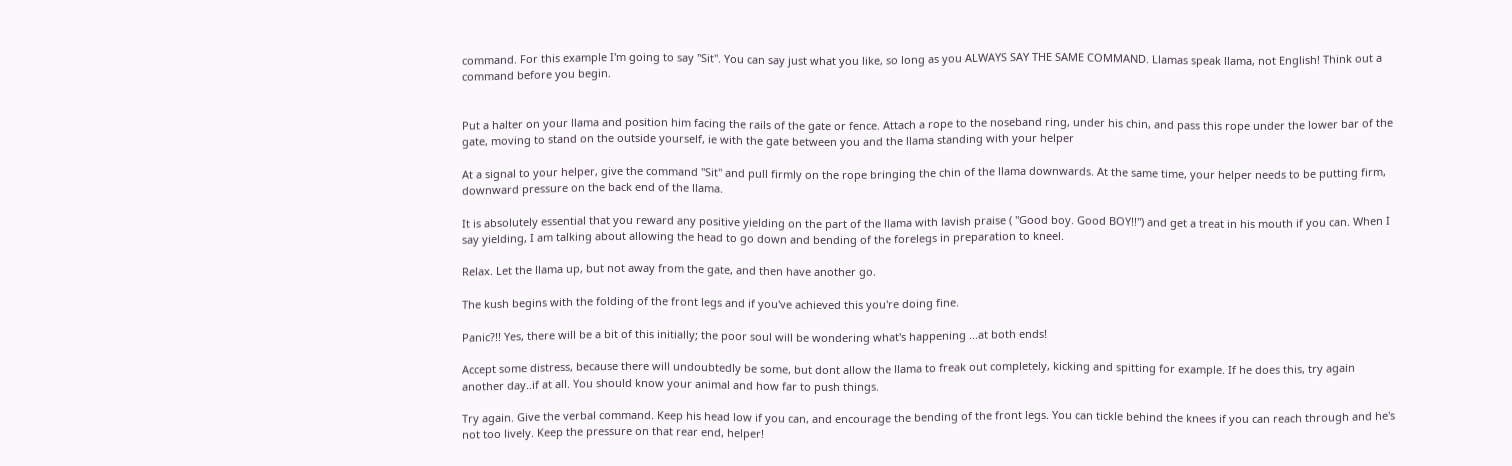command. For this example I'm going to say "Sit". You can say just what you like, so long as you ALWAYS SAY THE SAME COMMAND. Llamas speak llama, not English! Think out a command before you begin.


Put a halter on your llama and position him facing the rails of the gate or fence. Attach a rope to the noseband ring, under his chin, and pass this rope under the lower bar of the gate, moving to stand on the outside yourself, ie with the gate between you and the llama standing with your helper

At a signal to your helper, give the command "Sit" and pull firmly on the rope bringing the chin of the llama downwards. At the same time, your helper needs to be putting firm, downward pressure on the back end of the llama.

It is absolutely essential that you reward any positive yielding on the part of the llama with lavish praise ( "Good boy. Good BOY!!") and get a treat in his mouth if you can. When I say yielding, I am talking about allowing the head to go down and bending of the forelegs in preparation to kneel.

Relax. Let the llama up, but not away from the gate, and then have another go.

The kush begins with the folding of the front legs and if you've achieved this you're doing fine.

Panic?!! Yes, there will be a bit of this initially; the poor soul will be wondering what's happening ...at both ends!

Accept some distress, because there will undoubtedly be some, but dont allow the llama to freak out completely, kicking and spitting for example. If he does this, try again another day..if at all. You should know your animal and how far to push things.

Try again. Give the verbal command. Keep his head low if you can, and encourage the bending of the front legs. You can tickle behind the knees if you can reach through and he's not too lively. Keep the pressure on that rear end, helper!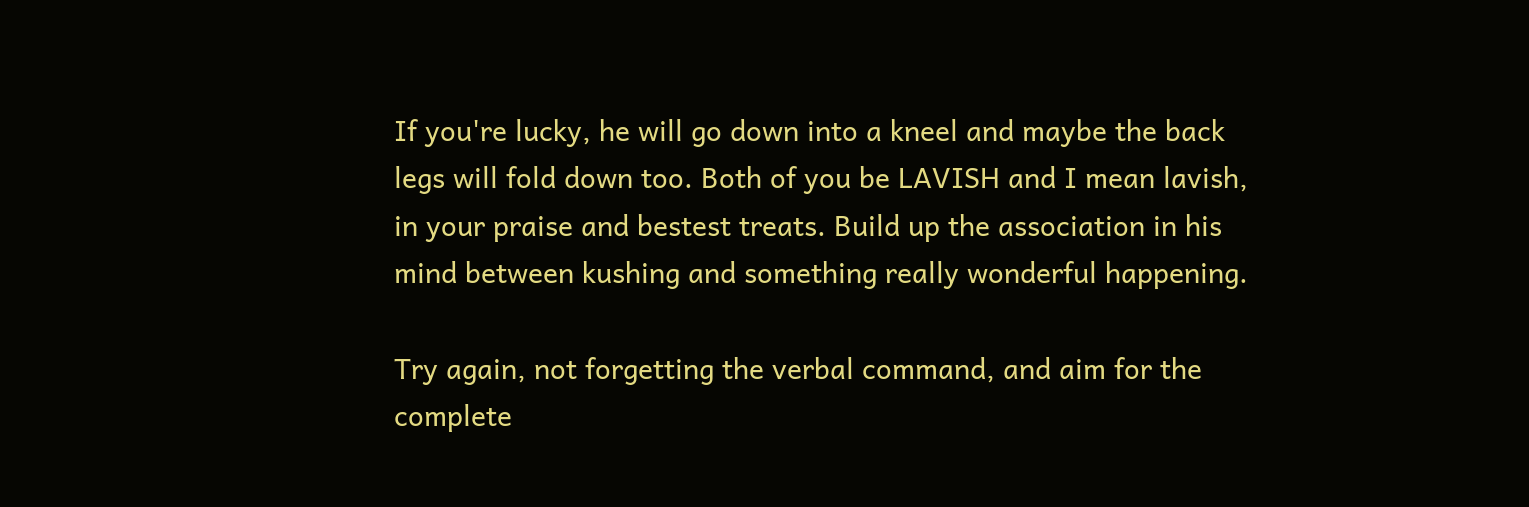If you're lucky, he will go down into a kneel and maybe the back legs will fold down too. Both of you be LAVISH and I mean lavish, in your praise and bestest treats. Build up the association in his mind between kushing and something really wonderful happening.

Try again, not forgetting the verbal command, and aim for the complete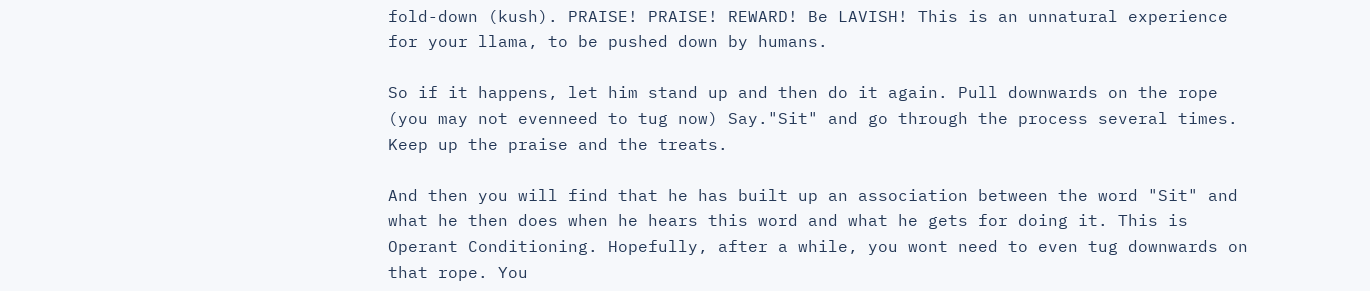fold-down (kush). PRAISE! PRAISE! REWARD! Be LAVISH! This is an unnatural experience for your llama, to be pushed down by humans.

So if it happens, let him stand up and then do it again. Pull downwards on the rope (you may not evenneed to tug now) Say."Sit" and go through the process several times. Keep up the praise and the treats.

And then you will find that he has built up an association between the word "Sit" and what he then does when he hears this word and what he gets for doing it. This is Operant Conditioning. Hopefully, after a while, you wont need to even tug downwards on that rope. You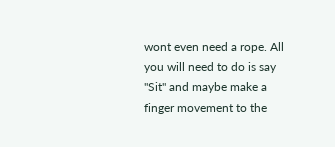wont even need a rope. All you will need to do is say "Sit" and maybe make a finger movement to the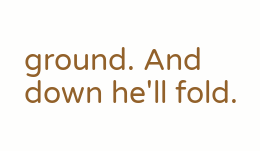ground. And down he'll fold.